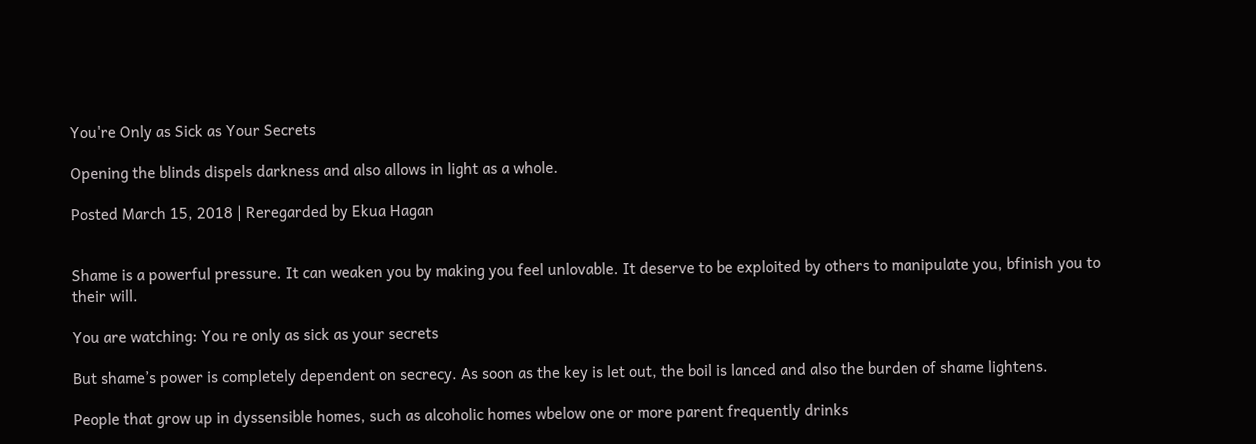You're Only as Sick as Your Secrets

Opening the blinds dispels darkness and also allows in light as a whole.

Posted March 15, 2018 | Reregarded by Ekua Hagan


Shame is a powerful pressure. It can weaken you by making you feel unlovable. It deserve to be exploited by others to manipulate you, bfinish you to their will.

You are watching: You re only as sick as your secrets

But shame’s power is completely dependent on secrecy. As soon as the key is let out, the boil is lanced and also the burden of shame lightens.

People that grow up in dyssensible homes, such as alcoholic homes wbelow one or more parent frequently drinks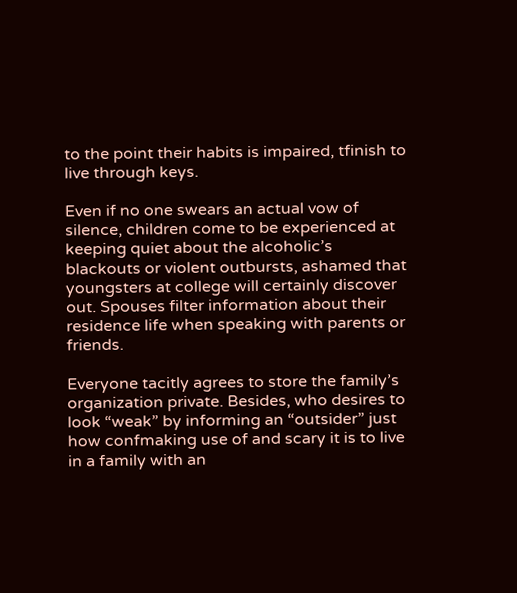to the point their habits is impaired, tfinish to live through keys.

Even if no one swears an actual vow of silence, children come to be experienced at keeping quiet about the alcoholic’s blackouts or violent outbursts, ashamed that youngsters at college will certainly discover out. Spouses filter information about their residence life when speaking with parents or friends.

Everyone tacitly agrees to store the family’s organization private. Besides, who desires to look “weak” by informing an “outsider” just how confmaking use of and scary it is to live in a family with an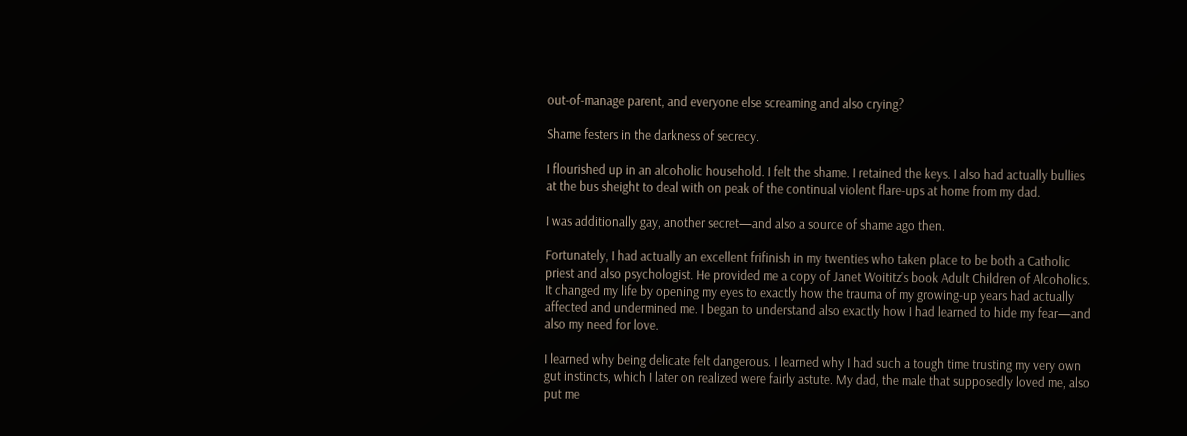out-of-manage parent, and everyone else screaming and also crying?

Shame festers in the darkness of secrecy.

I flourished up in an alcoholic household. I felt the shame. I retained the keys. I also had actually bullies at the bus sheight to deal with on peak of the continual violent flare-ups at home from my dad.

I was additionally gay, another secret—and also a source of shame ago then.

Fortunately, I had actually an excellent frifinish in my twenties who taken place to be both a Catholic priest and also psychologist. He provided me a copy of Janet Woititz’s book Adult Children of Alcoholics. It changed my life by opening my eyes to exactly how the trauma of my growing-up years had actually affected and undermined me. I began to understand also exactly how I had learned to hide my fear—and also my need for love.

I learned why being delicate felt dangerous. I learned why I had such a tough time trusting my very own gut instincts, which I later on realized were fairly astute. My dad, the male that supposedly loved me, also put me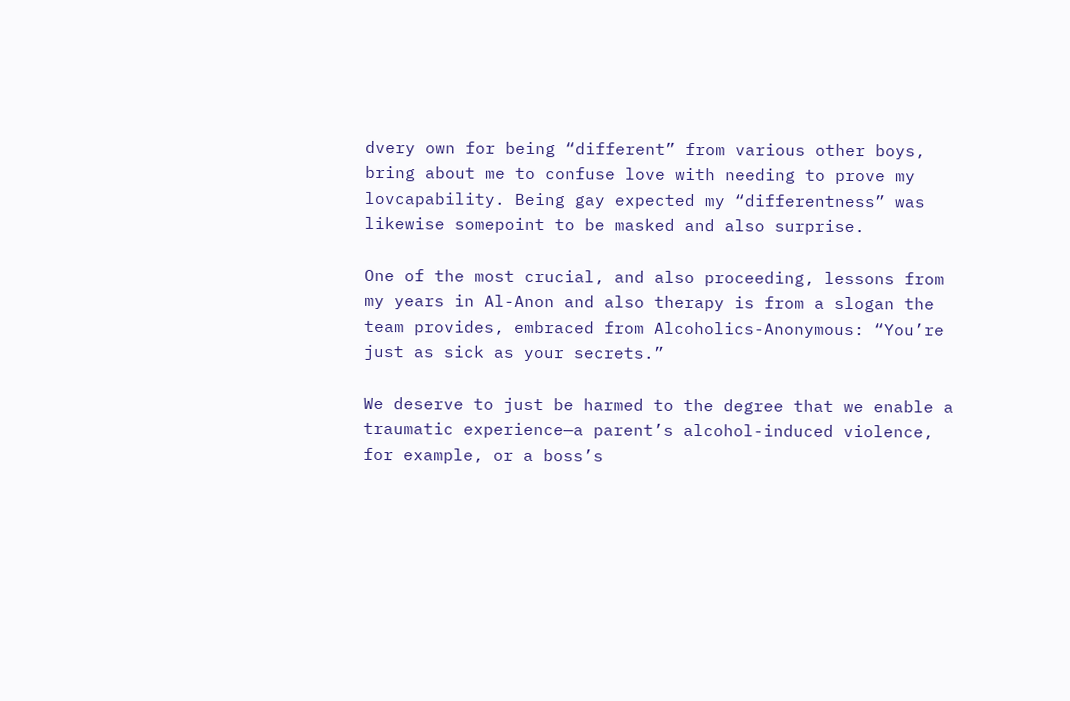dvery own for being “different” from various other boys, bring about me to confuse love with needing to prove my lovcapability. Being gay expected my “differentness” was likewise somepoint to be masked and also surprise.

One of the most crucial, and also proceeding, lessons from my years in Al-Anon and also therapy is from a slogan the team provides, embraced from Alcoholics-Anonymous: “You’re just as sick as your secrets.”

We deserve to just be harmed to the degree that we enable a traumatic experience—a parent’s alcohol-induced violence, for example, or a boss’s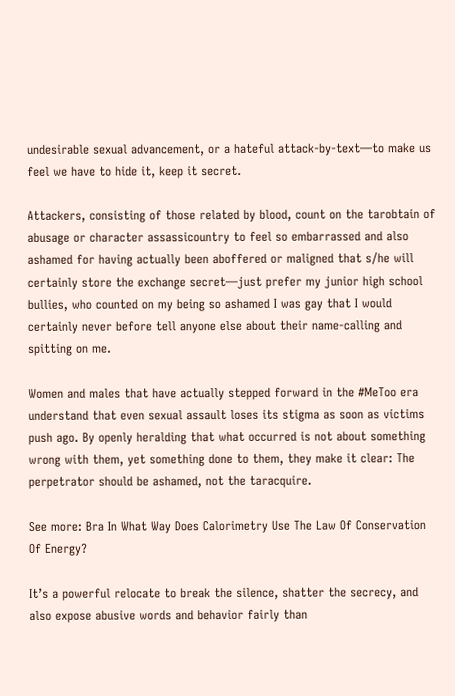undesirable sexual advancement, or a hateful attack-by-text—to make us feel we have to hide it, keep it secret.

Attackers, consisting of those related by blood, count on the tarobtain of abusage or character assassicountry to feel so embarrassed and also ashamed for having actually been aboffered or maligned that s/he will certainly store the exchange secret—just prefer my junior high school bullies, who counted on my being so ashamed I was gay that I would certainly never before tell anyone else about their name-calling and spitting on me.

Women and males that have actually stepped forward in the #MeToo era understand that even sexual assault loses its stigma as soon as victims push ago. By openly heralding that what occurred is not about something wrong with them, yet something done to them, they make it clear: The perpetrator should be ashamed, not the taracquire.

See more: Bra In What Way Does Calorimetry Use The Law Of Conservation Of Energy?

It’s a powerful relocate to break the silence, shatter the secrecy, and also expose abusive words and behavior fairly than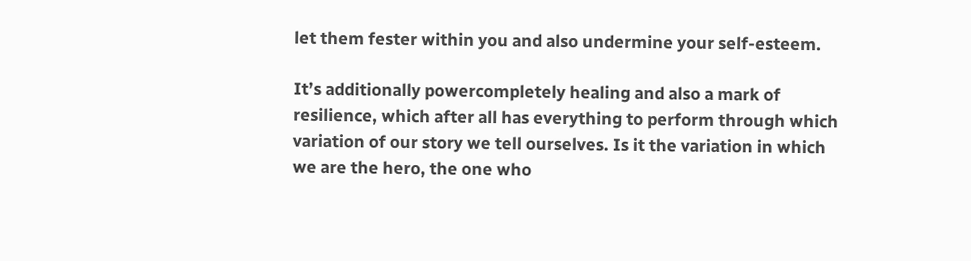let them fester within you and also undermine your self-esteem.

It’s additionally powercompletely healing and also a mark of resilience, which after all has everything to perform through which variation of our story we tell ourselves. Is it the variation in which we are the hero, the one who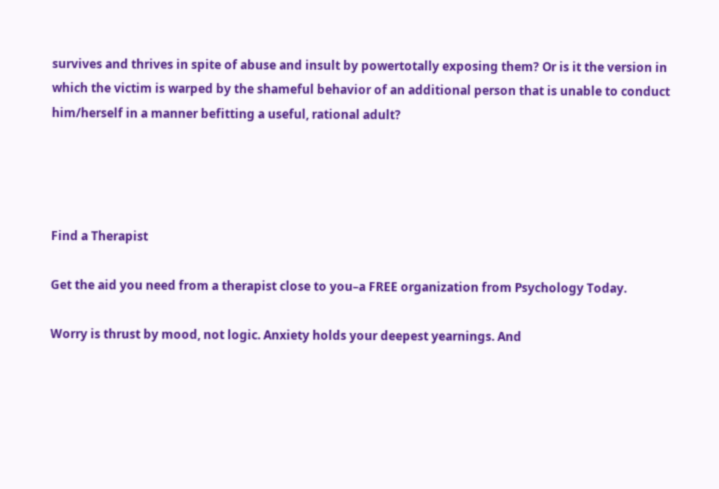survives and thrives in spite of abuse and insult by powertotally exposing them? Or is it the version in which the victim is warped by the shameful behavior of an additional person that is unable to conduct him/herself in a manner befitting a useful, rational adult?




Find a Therapist

Get the aid you need from a therapist close to you–a FREE organization from Psychology Today.

Worry is thrust by mood, not logic. Anxiety holds your deepest yearnings. And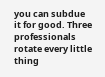you can subdue it for good. Three professionals rotate every little thing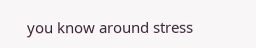you know around stress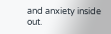and anxiety inside out.